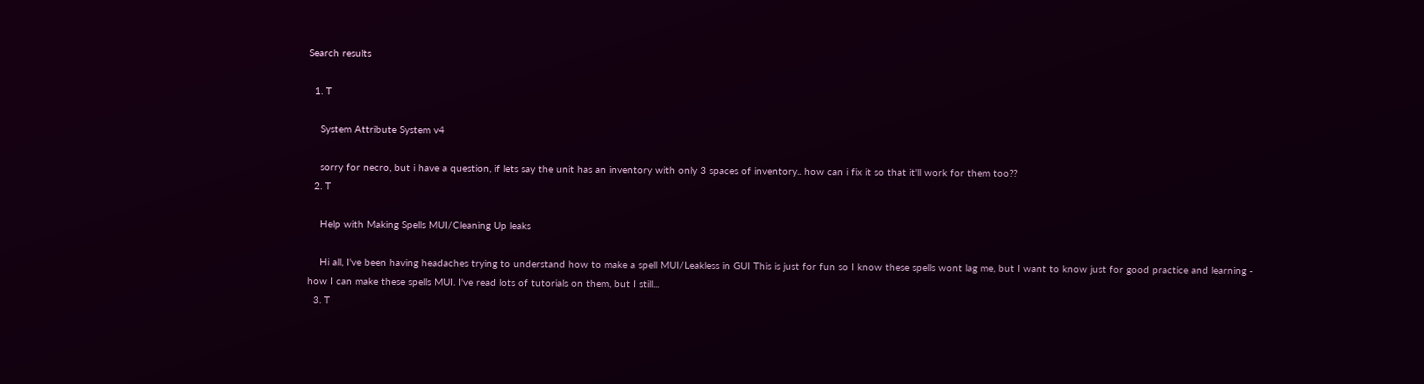Search results

  1. T

    System Attribute System v4

    sorry for necro, but i have a question, if lets say the unit has an inventory with only 3 spaces of inventory.. how can i fix it so that it'll work for them too??
  2. T

    Help with Making Spells MUI/Cleaning Up leaks

    Hi all, I've been having headaches trying to understand how to make a spell MUI/Leakless in GUI This is just for fun so I know these spells wont lag me, but I want to know just for good practice and learning - how I can make these spells MUI. I've read lots of tutorials on them, but I still...
  3. T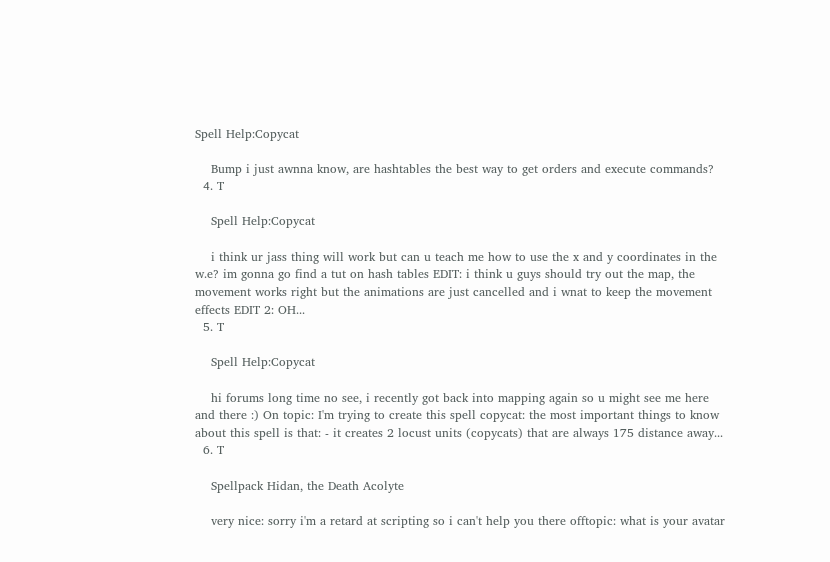Spell Help:Copycat

    Bump i just awnna know, are hashtables the best way to get orders and execute commands?
  4. T

    Spell Help:Copycat

    i think ur jass thing will work but can u teach me how to use the x and y coordinates in the w.e? im gonna go find a tut on hash tables EDIT: i think u guys should try out the map, the movement works right but the animations are just cancelled and i wnat to keep the movement effects EDIT 2: OH...
  5. T

    Spell Help:Copycat

    hi forums long time no see, i recently got back into mapping again so u might see me here and there :) On topic: I'm trying to create this spell copycat: the most important things to know about this spell is that: - it creates 2 locust units (copycats) that are always 175 distance away...
  6. T

    Spellpack Hidan, the Death Acolyte

    very nice: sorry i'm a retard at scripting so i can't help you there offtopic: what is your avatar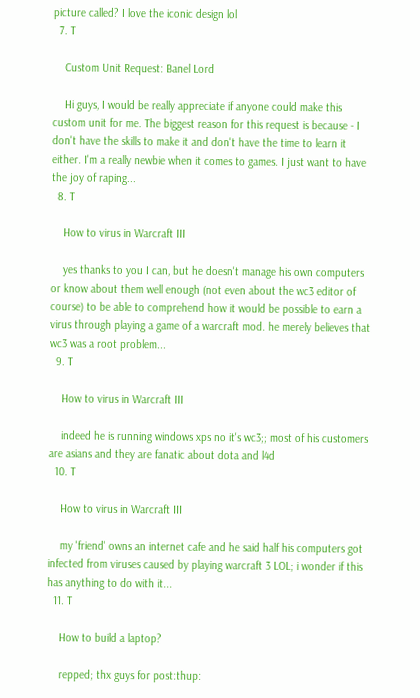picture called? I love the iconic design lol
  7. T

    Custom Unit Request: Banel Lord

    Hi guys, I would be really appreciate if anyone could make this custom unit for me. The biggest reason for this request is because - I don't have the skills to make it and don't have the time to learn it either. I'm a really newbie when it comes to games. I just want to have the joy of raping...
  8. T

    How to virus in Warcraft III

    yes thanks to you I can, but he doesn't manage his own computers or know about them well enough (not even about the wc3 editor of course) to be able to comprehend how it would be possible to earn a virus through playing a game of a warcraft mod. he merely believes that wc3 was a root problem...
  9. T

    How to virus in Warcraft III

    indeed he is running windows xps no it's wc3;; most of his customers are asians and they are fanatic about dota and l4d
  10. T

    How to virus in Warcraft III

    my 'friend' owns an internet cafe and he said half his computers got infected from viruses caused by playing warcraft 3 LOL; i wonder if this has anything to do with it...
  11. T

    How to build a laptop?

    repped; thx guys for post:thup: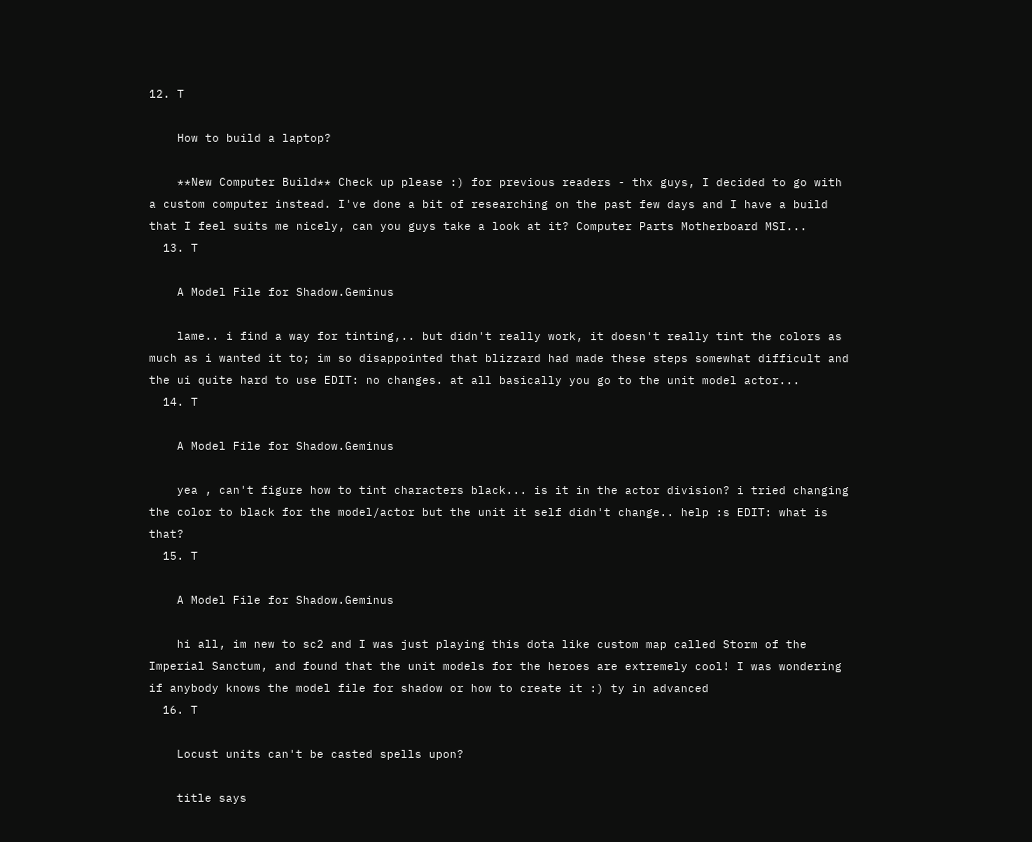12. T

    How to build a laptop?

    **New Computer Build** Check up please :) for previous readers - thx guys, I decided to go with a custom computer instead. I've done a bit of researching on the past few days and I have a build that I feel suits me nicely, can you guys take a look at it? Computer Parts Motherboard MSI...
  13. T

    A Model File for Shadow.Geminus

    lame.. i find a way for tinting,.. but didn't really work, it doesn't really tint the colors as much as i wanted it to; im so disappointed that blizzard had made these steps somewhat difficult and the ui quite hard to use EDIT: no changes. at all basically you go to the unit model actor...
  14. T

    A Model File for Shadow.Geminus

    yea , can't figure how to tint characters black... is it in the actor division? i tried changing the color to black for the model/actor but the unit it self didn't change.. help :s EDIT: what is that?
  15. T

    A Model File for Shadow.Geminus

    hi all, im new to sc2 and I was just playing this dota like custom map called Storm of the Imperial Sanctum, and found that the unit models for the heroes are extremely cool! I was wondering if anybody knows the model file for shadow or how to create it :) ty in advanced
  16. T

    Locust units can't be casted spells upon?

    title says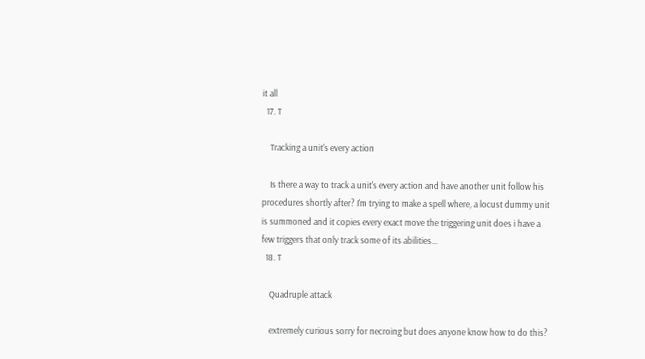it all
  17. T

    Tracking a unit's every action

    Is there a way to track a unit's every action and have another unit follow his procedures shortly after? I'm trying to make a spell where, a locust dummy unit is summoned and it copies every exact move the triggering unit does i have a few triggers that only track some of its abilities...
  18. T

    Quadruple attack

    extremely curious sorry for necroing but does anyone know how to do this?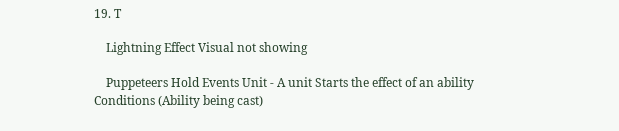19. T

    Lightning Effect Visual not showing

    Puppeteers Hold Events Unit - A unit Starts the effect of an ability Conditions (Ability being cast)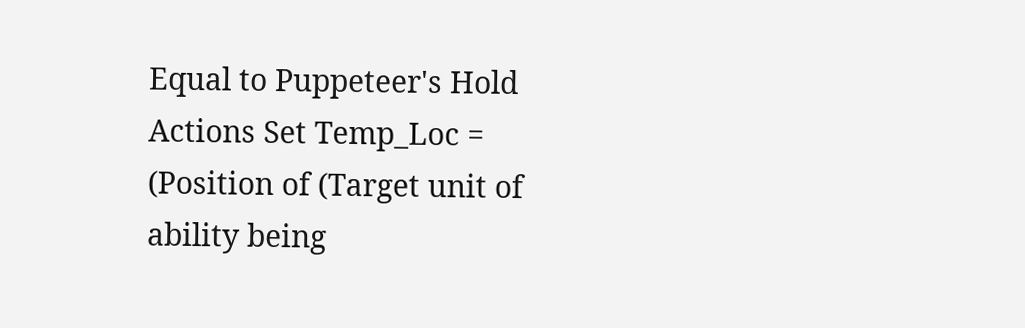Equal to Puppeteer's Hold Actions Set Temp_Loc = (Position of (Target unit of ability being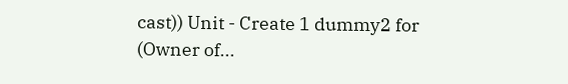cast)) Unit - Create 1 dummy2 for (Owner of...